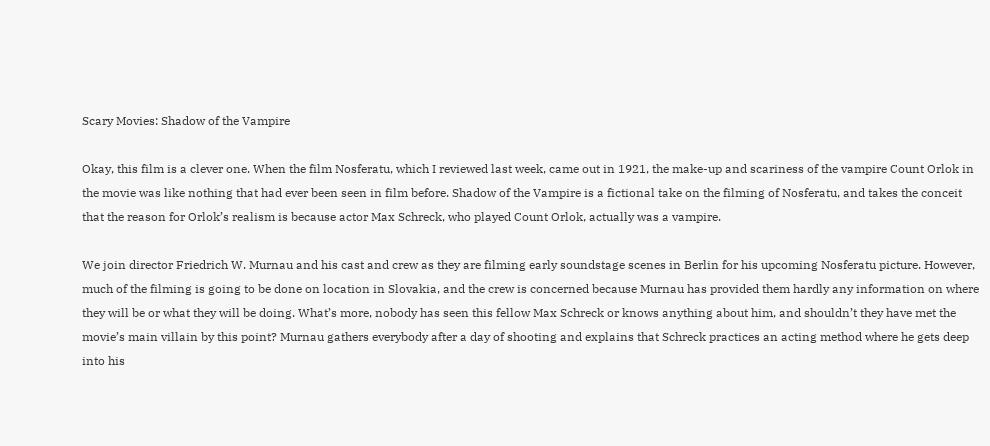Scary Movies: Shadow of the Vampire

Okay, this film is a clever one. When the film Nosferatu, which I reviewed last week, came out in 1921, the make-up and scariness of the vampire Count Orlok in the movie was like nothing that had ever been seen in film before. Shadow of the Vampire is a fictional take on the filming of Nosferatu, and takes the conceit that the reason for Orlok’s realism is because actor Max Schreck, who played Count Orlok, actually was a vampire.

We join director Friedrich W. Murnau and his cast and crew as they are filming early soundstage scenes in Berlin for his upcoming Nosferatu picture. However, much of the filming is going to be done on location in Slovakia, and the crew is concerned because Murnau has provided them hardly any information on where they will be or what they will be doing. What’s more, nobody has seen this fellow Max Schreck or knows anything about him, and shouldn’t they have met the movie’s main villain by this point? Murnau gathers everybody after a day of shooting and explains that Schreck practices an acting method where he gets deep into his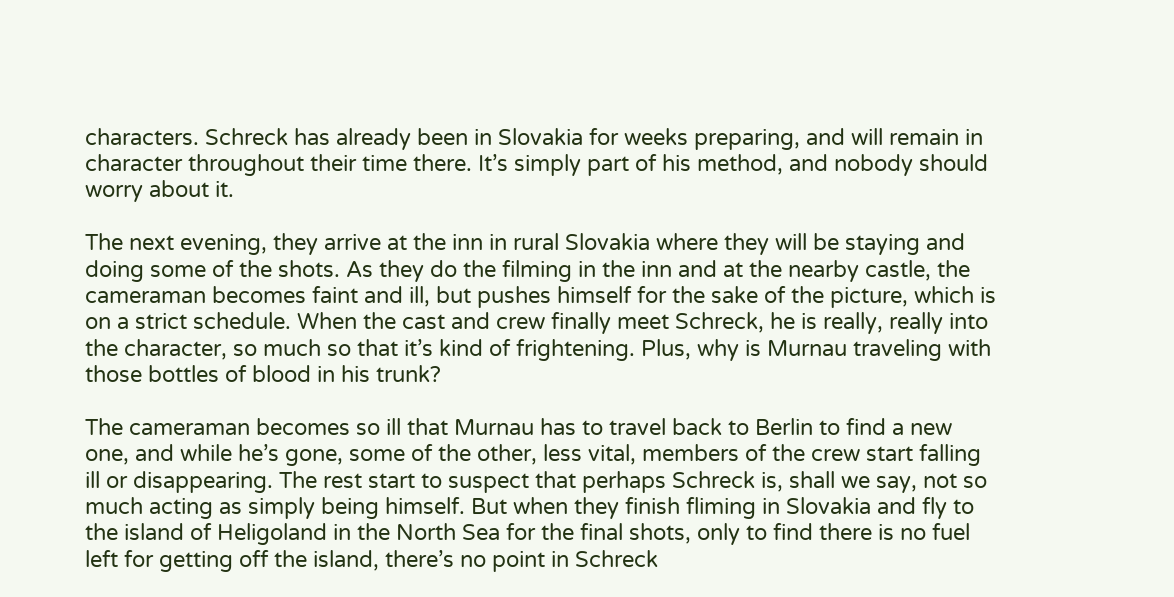characters. Schreck has already been in Slovakia for weeks preparing, and will remain in character throughout their time there. It’s simply part of his method, and nobody should worry about it.

The next evening, they arrive at the inn in rural Slovakia where they will be staying and doing some of the shots. As they do the filming in the inn and at the nearby castle, the cameraman becomes faint and ill, but pushes himself for the sake of the picture, which is on a strict schedule. When the cast and crew finally meet Schreck, he is really, really into the character, so much so that it’s kind of frightening. Plus, why is Murnau traveling with those bottles of blood in his trunk?

The cameraman becomes so ill that Murnau has to travel back to Berlin to find a new one, and while he’s gone, some of the other, less vital, members of the crew start falling ill or disappearing. The rest start to suspect that perhaps Schreck is, shall we say, not so much acting as simply being himself. But when they finish fliming in Slovakia and fly to the island of Heligoland in the North Sea for the final shots, only to find there is no fuel left for getting off the island, there’s no point in Schreck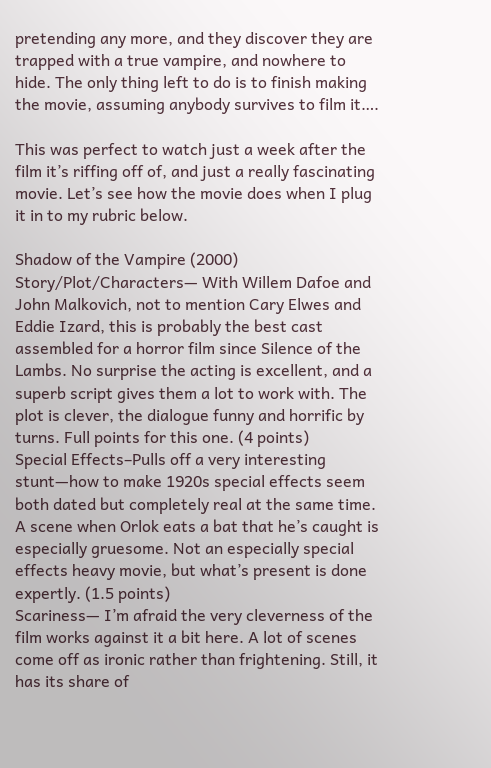pretending any more, and they discover they are trapped with a true vampire, and nowhere to hide. The only thing left to do is to finish making the movie, assuming anybody survives to film it….

This was perfect to watch just a week after the film it’s riffing off of, and just a really fascinating movie. Let’s see how the movie does when I plug it in to my rubric below.

Shadow of the Vampire (2000)
Story/Plot/Characters— With Willem Dafoe and John Malkovich, not to mention Cary Elwes and Eddie Izard, this is probably the best cast assembled for a horror film since Silence of the Lambs. No surprise the acting is excellent, and a superb script gives them a lot to work with. The plot is clever, the dialogue funny and horrific by turns. Full points for this one. (4 points)
Special Effects–Pulls off a very interesting stunt—how to make 1920s special effects seem both dated but completely real at the same time. A scene when Orlok eats a bat that he’s caught is especially gruesome. Not an especially special effects heavy movie, but what’s present is done expertly. (1.5 points)
Scariness— I’m afraid the very cleverness of the film works against it a bit here. A lot of scenes come off as ironic rather than frightening. Still, it has its share of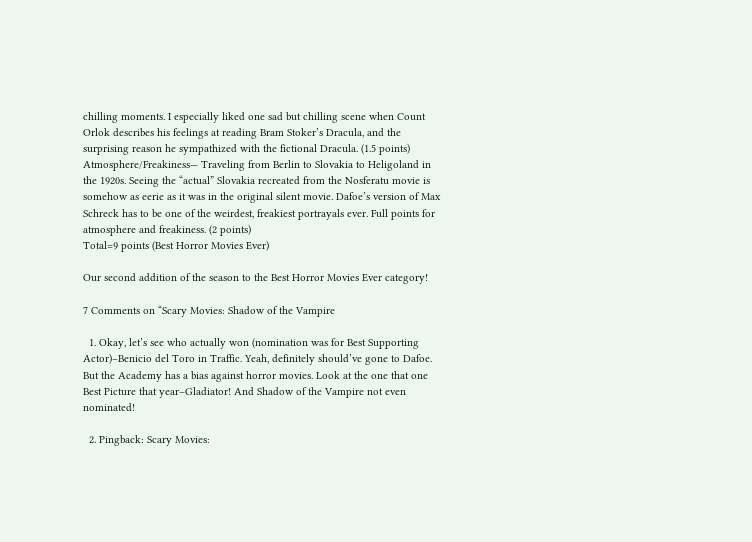chilling moments. I especially liked one sad but chilling scene when Count Orlok describes his feelings at reading Bram Stoker’s Dracula, and the surprising reason he sympathized with the fictional Dracula. (1.5 points)
Atmosphere/Freakiness— Traveling from Berlin to Slovakia to Heligoland in the 1920s. Seeing the “actual” Slovakia recreated from the Nosferatu movie is somehow as eerie as it was in the original silent movie. Dafoe’s version of Max Schreck has to be one of the weirdest, freakiest portrayals ever. Full points for atmosphere and freakiness. (2 points)
Total=9 points (Best Horror Movies Ever)

Our second addition of the season to the Best Horror Movies Ever category!

7 Comments on “Scary Movies: Shadow of the Vampire

  1. Okay, let’s see who actually won (nomination was for Best Supporting Actor)–Benicio del Toro in Traffic. Yeah, definitely should’ve gone to Dafoe. But the Academy has a bias against horror movies. Look at the one that one Best Picture that year–Gladiator! And Shadow of the Vampire not even nominated!

  2. Pingback: Scary Movies: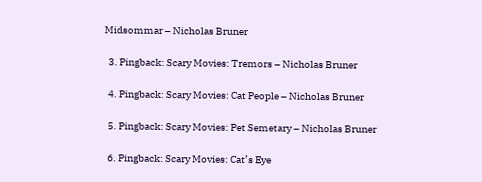Midsommar – Nicholas Bruner

  3. Pingback: Scary Movies: Tremors – Nicholas Bruner

  4. Pingback: Scary Movies: Cat People – Nicholas Bruner

  5. Pingback: Scary Movies: Pet Semetary – Nicholas Bruner

  6. Pingback: Scary Movies: Cat’s Eye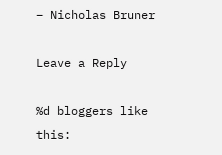– Nicholas Bruner

Leave a Reply

%d bloggers like this: